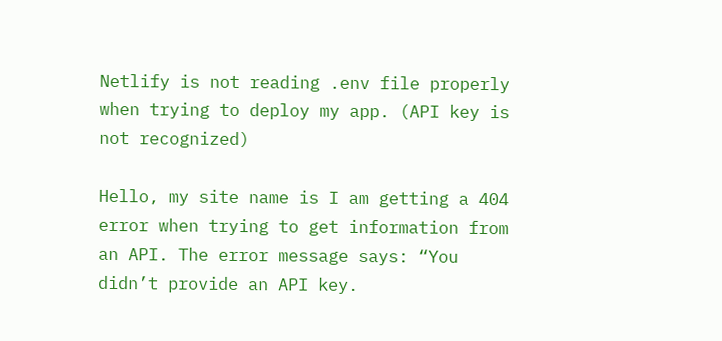Netlify is not reading .env file properly when trying to deploy my app. (API key is not recognized)

Hello, my site name is I am getting a 404 error when trying to get information from an API. The error message says: “You didn’t provide an API key.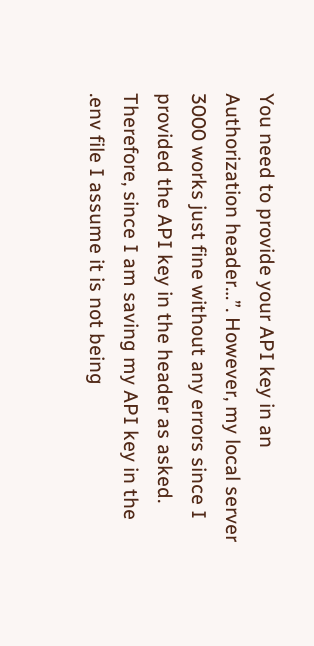You need to provide your API key in an Authorization header…”. However, my local server 3000 works just fine without any errors since I provided the API key in the header as asked. Therefore, since I am saving my API key in the .env file I assume it is not being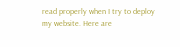read properly when I try to deploy my website. Here are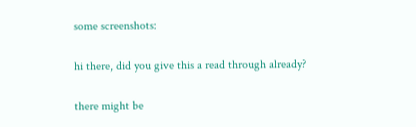some screenshots:

hi there, did you give this a read through already?

there might be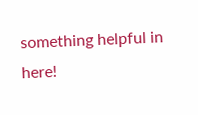something helpful in here!